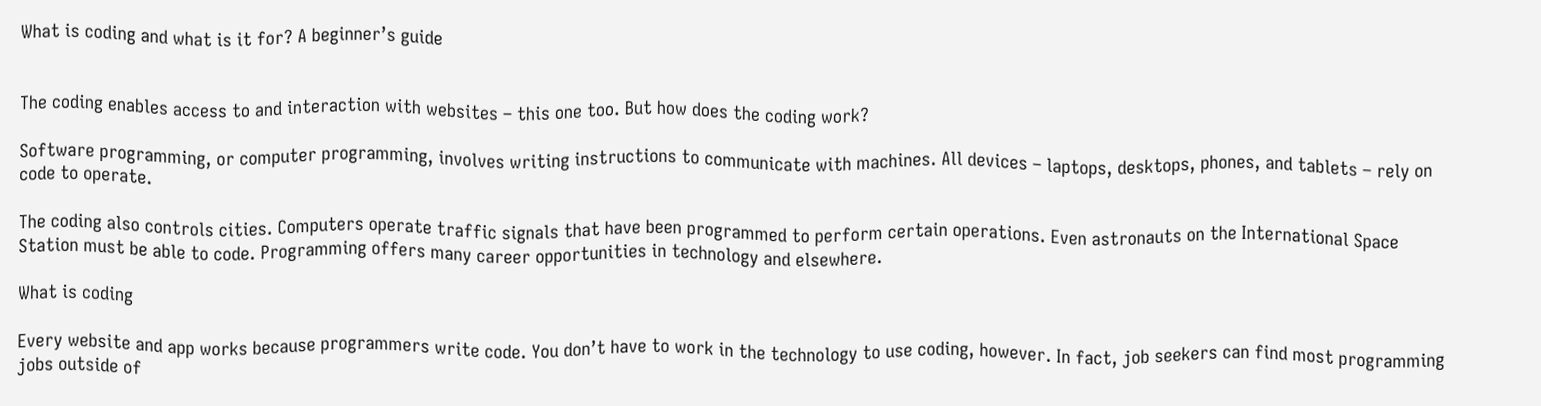What is coding and what is it for? A beginner’s guide


The coding enables access to and interaction with websites – this one too. But how does the coding work?

Software programming, or computer programming, involves writing instructions to communicate with machines. All devices – laptops, desktops, phones, and tablets – rely on code to operate.

The coding also controls cities. Computers operate traffic signals that have been programmed to perform certain operations. Even astronauts on the International Space Station must be able to code. Programming offers many career opportunities in technology and elsewhere.

What is coding

Every website and app works because programmers write code. You don’t have to work in the technology to use coding, however. In fact, job seekers can find most programming jobs outside of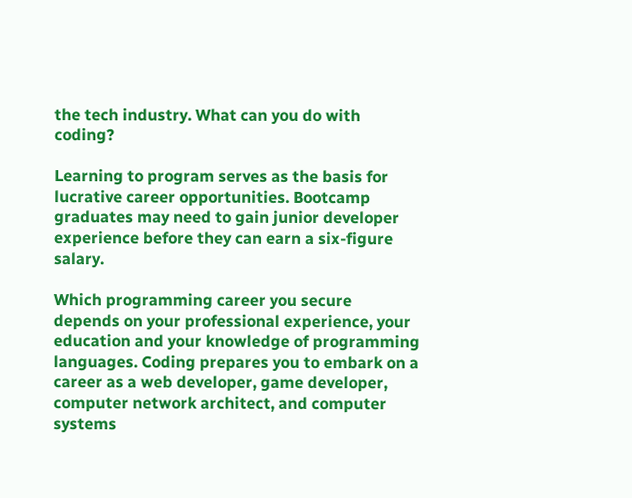the tech industry. What can you do with coding?

Learning to program serves as the basis for lucrative career opportunities. Bootcamp graduates may need to gain junior developer experience before they can earn a six-figure salary.

Which programming career you secure depends on your professional experience, your education and your knowledge of programming languages. Coding prepares you to embark on a career as a web developer, game developer, computer network architect, and computer systems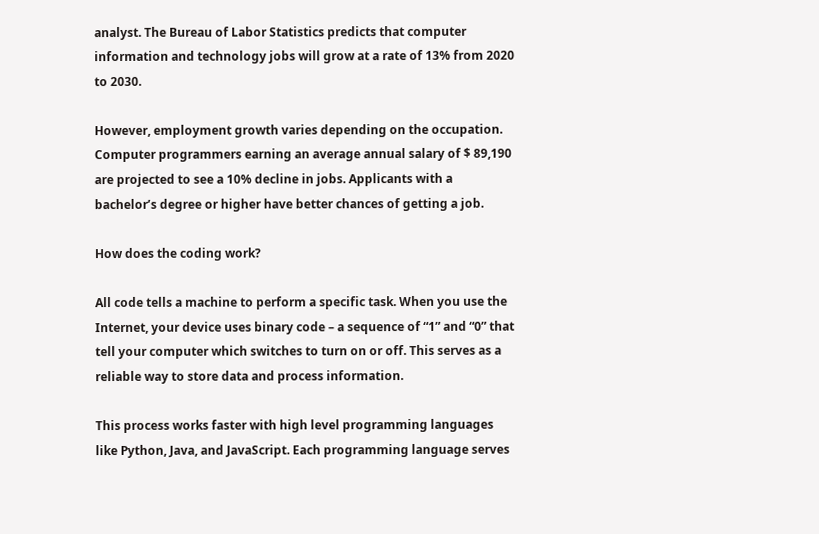analyst. The Bureau of Labor Statistics predicts that computer information and technology jobs will grow at a rate of 13% from 2020 to 2030.

However, employment growth varies depending on the occupation. Computer programmers earning an average annual salary of $ 89,190 are projected to see a 10% decline in jobs. Applicants with a bachelor’s degree or higher have better chances of getting a job.

How does the coding work?

All code tells a machine to perform a specific task. When you use the Internet, your device uses binary code – a sequence of “1” and “0” that tell your computer which switches to turn on or off. This serves as a reliable way to store data and process information.

This process works faster with high level programming languages like Python, Java, and JavaScript. Each programming language serves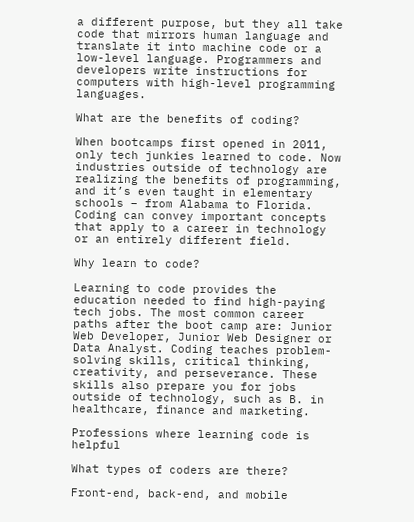a different purpose, but they all take code that mirrors human language and translate it into machine code or a low-level language. Programmers and developers write instructions for computers with high-level programming languages.

What are the benefits of coding?

When bootcamps first opened in 2011, only tech junkies learned to code. Now industries outside of technology are realizing the benefits of programming, and it’s even taught in elementary schools – from Alabama to Florida. Coding can convey important concepts that apply to a career in technology or an entirely different field.

Why learn to code?

Learning to code provides the education needed to find high-paying tech jobs. The most common career paths after the boot camp are: Junior Web Developer, Junior Web Designer or Data Analyst. Coding teaches problem-solving skills, critical thinking, creativity, and perseverance. These skills also prepare you for jobs outside of technology, such as B. in healthcare, finance and marketing.

Professions where learning code is helpful

What types of coders are there?

Front-end, back-end, and mobile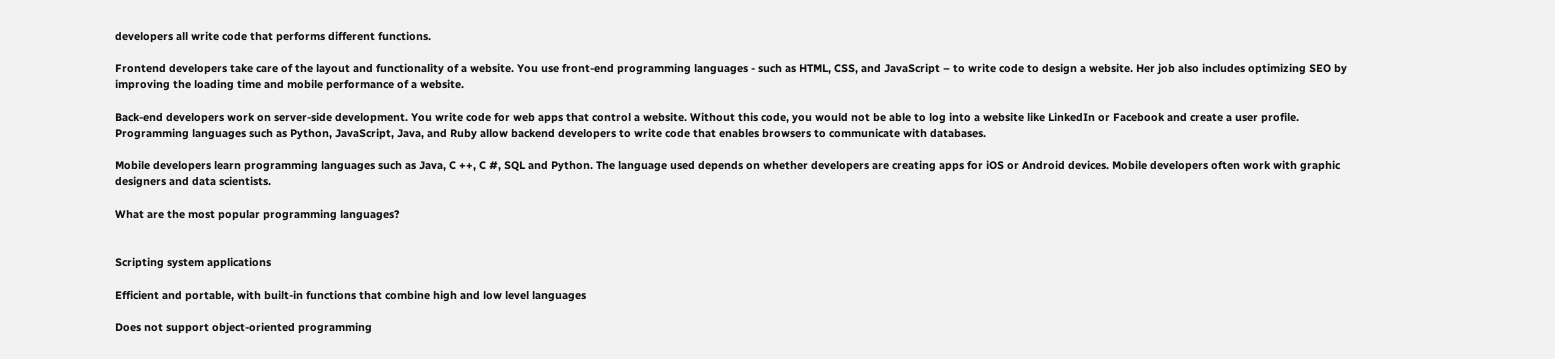developers all write code that performs different functions.

Frontend developers take care of the layout and functionality of a website. You use front-end programming languages - such as HTML, CSS, and JavaScript – to write code to design a website. Her job also includes optimizing SEO by improving the loading time and mobile performance of a website.

Back-end developers work on server-side development. You write code for web apps that control a website. Without this code, you would not be able to log into a website like LinkedIn or Facebook and create a user profile. Programming languages such as Python, JavaScript, Java, and Ruby allow backend developers to write code that enables browsers to communicate with databases.

Mobile developers learn programming languages such as Java, C ++, C #, SQL and Python. The language used depends on whether developers are creating apps for iOS or Android devices. Mobile developers often work with graphic designers and data scientists.

What are the most popular programming languages?


Scripting system applications

Efficient and portable, with built-in functions that combine high and low level languages

Does not support object-oriented programming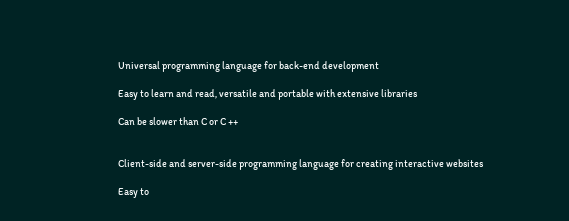Universal programming language for back-end development

Easy to learn and read, versatile and portable with extensive libraries

Can be slower than C or C ++


Client-side and server-side programming language for creating interactive websites

Easy to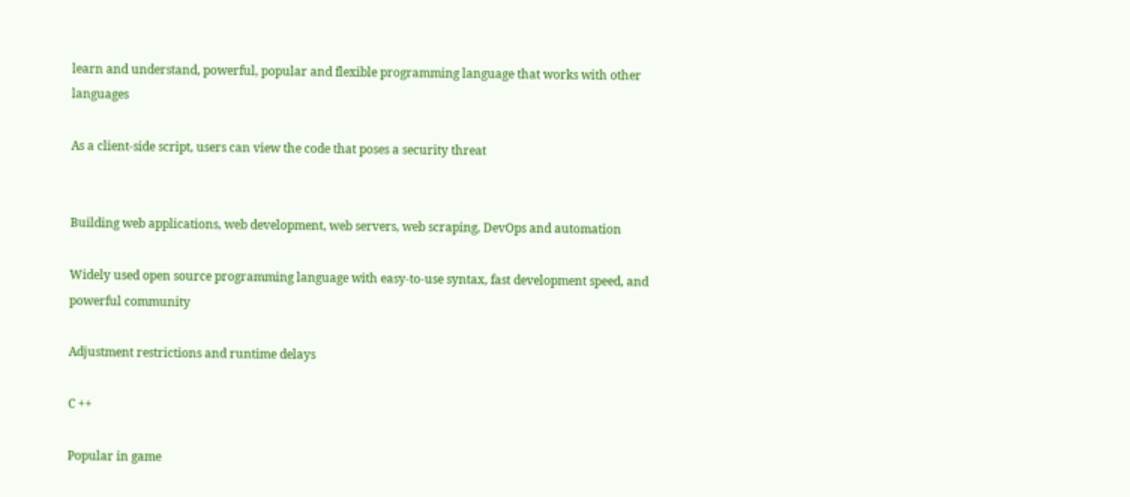learn and understand, powerful, popular and flexible programming language that works with other languages

As a client-side script, users can view the code that poses a security threat


Building web applications, web development, web servers, web scraping, DevOps and automation

Widely used open source programming language with easy-to-use syntax, fast development speed, and powerful community

Adjustment restrictions and runtime delays

C ++

Popular in game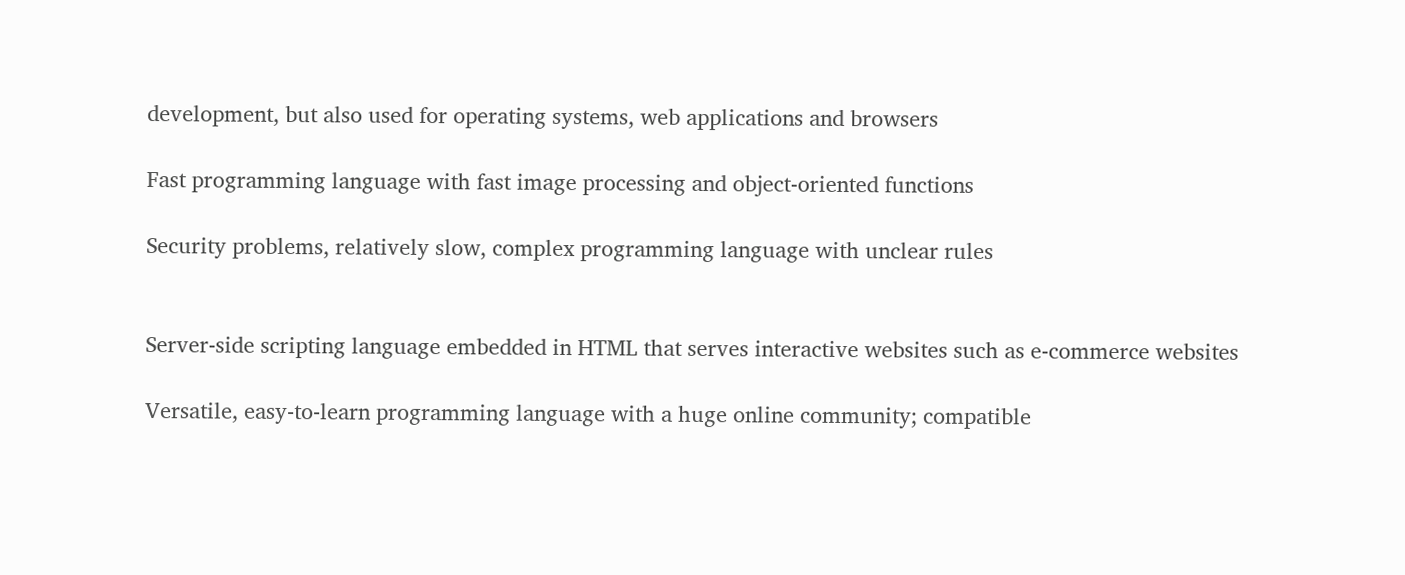development, but also used for operating systems, web applications and browsers

Fast programming language with fast image processing and object-oriented functions

Security problems, relatively slow, complex programming language with unclear rules


Server-side scripting language embedded in HTML that serves interactive websites such as e-commerce websites

Versatile, easy-to-learn programming language with a huge online community; compatible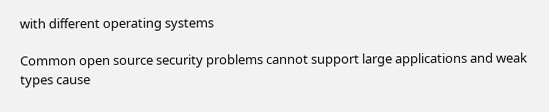with different operating systems

Common open source security problems cannot support large applications and weak types cause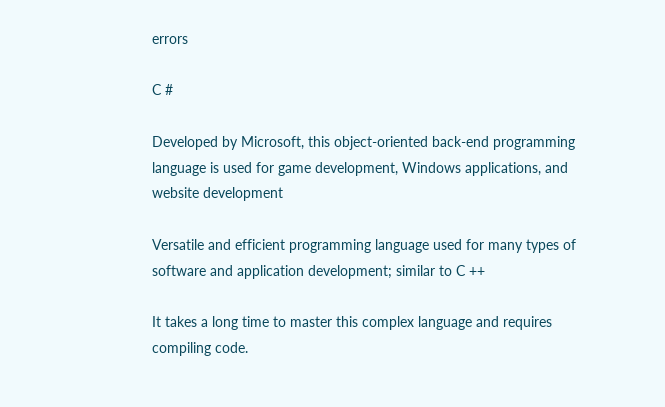errors

C #

Developed by Microsoft, this object-oriented back-end programming language is used for game development, Windows applications, and website development

Versatile and efficient programming language used for many types of software and application development; similar to C ++

It takes a long time to master this complex language and requires compiling code.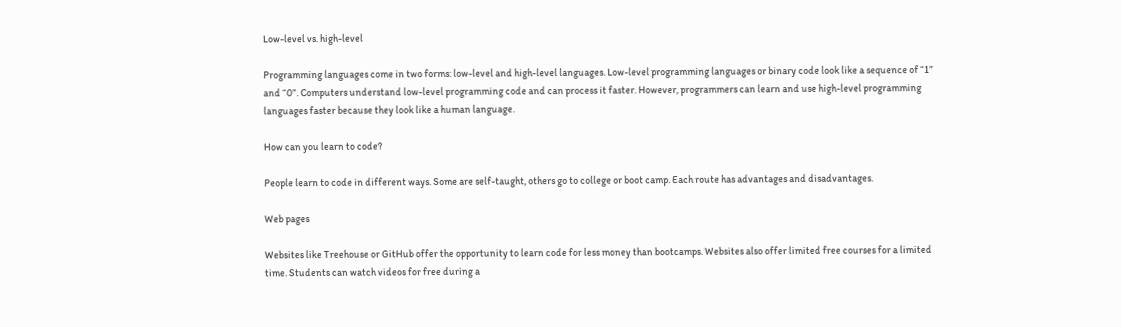Low-level vs. high-level

Programming languages come in two forms: low-level and high-level languages. Low-level programming languages or binary code look like a sequence of “1” and “0”. Computers understand low-level programming code and can process it faster. However, programmers can learn and use high-level programming languages faster because they look like a human language.

How can you learn to code?

People learn to code in different ways. Some are self-taught, others go to college or boot camp. Each route has advantages and disadvantages.

Web pages

Websites like Treehouse or GitHub offer the opportunity to learn code for less money than bootcamps. Websites also offer limited free courses for a limited time. Students can watch videos for free during a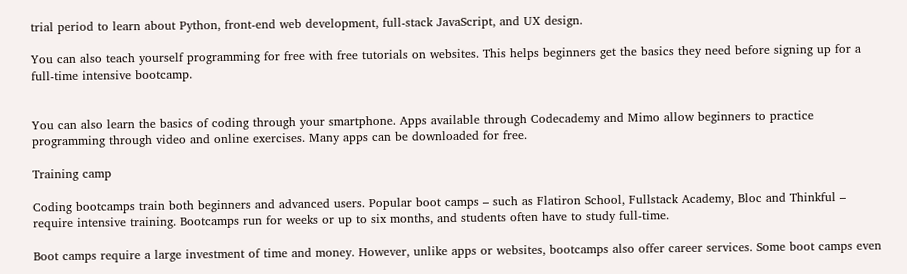trial period to learn about Python, front-end web development, full-stack JavaScript, and UX design.

You can also teach yourself programming for free with free tutorials on websites. This helps beginners get the basics they need before signing up for a full-time intensive bootcamp.


You can also learn the basics of coding through your smartphone. Apps available through Codecademy and Mimo allow beginners to practice programming through video and online exercises. Many apps can be downloaded for free.

Training camp

Coding bootcamps train both beginners and advanced users. Popular boot camps – such as Flatiron School, Fullstack Academy, Bloc and Thinkful – require intensive training. Bootcamps run for weeks or up to six months, and students often have to study full-time.

Boot camps require a large investment of time and money. However, unlike apps or websites, bootcamps also offer career services. Some boot camps even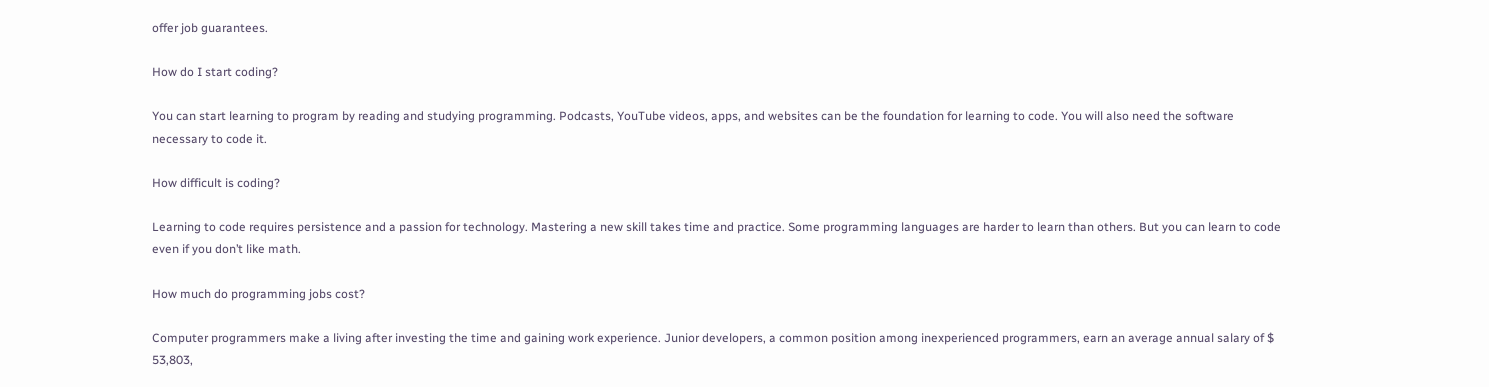offer job guarantees.

How do I start coding?

You can start learning to program by reading and studying programming. Podcasts, YouTube videos, apps, and websites can be the foundation for learning to code. You will also need the software necessary to code it.

How difficult is coding?

Learning to code requires persistence and a passion for technology. Mastering a new skill takes time and practice. Some programming languages are harder to learn than others. But you can learn to code even if you don’t like math.

How much do programming jobs cost?

Computer programmers make a living after investing the time and gaining work experience. Junior developers, a common position among inexperienced programmers, earn an average annual salary of $ 53,803,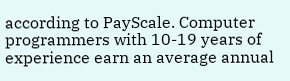according to PayScale. Computer programmers with 10-19 years of experience earn an average annual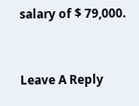salary of $ 79,000.


Leave A Reply